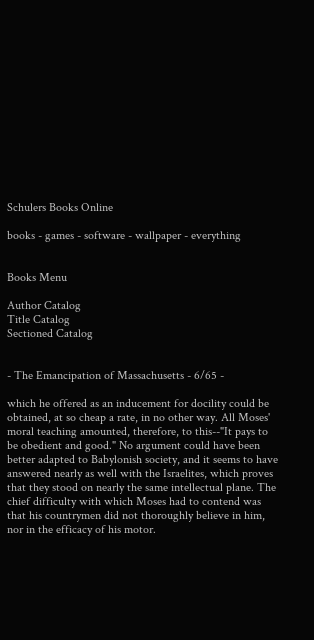Schulers Books Online

books - games - software - wallpaper - everything


Books Menu

Author Catalog
Title Catalog
Sectioned Catalog


- The Emancipation of Massachusetts - 6/65 -

which he offered as an inducement for docility could be obtained, at so cheap a rate, in no other way. All Moses' moral teaching amounted, therefore, to this--"It pays to be obedient and good." No argument could have been better adapted to Babylonish society, and it seems to have answered nearly as well with the Israelites, which proves that they stood on nearly the same intellectual plane. The chief difficulty with which Moses had to contend was that his countrymen did not thoroughly believe in him, nor in the efficacy of his motor.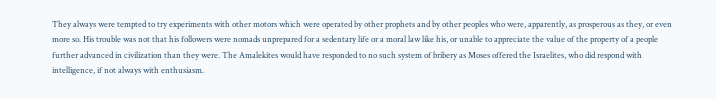They always were tempted to try experiments with other motors which were operated by other prophets and by other peoples who were, apparently, as prosperous as they, or even more so. His trouble was not that his followers were nomads unprepared for a sedentary life or a moral law like his, or unable to appreciate the value of the property of a people further advanced in civilization than they were. The Amalekites would have responded to no such system of bribery as Moses offered the Israelites, who did respond with intelligence, if not always with enthusiasm.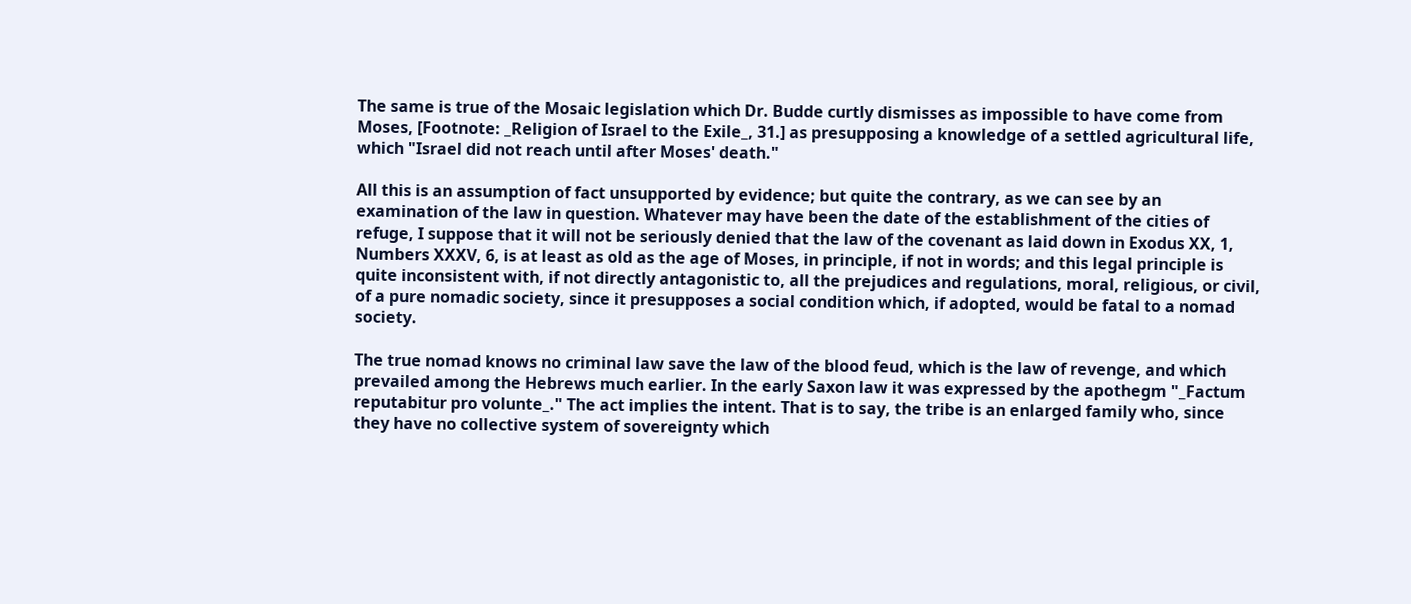The same is true of the Mosaic legislation which Dr. Budde curtly dismisses as impossible to have come from Moses, [Footnote: _Religion of Israel to the Exile_, 31.] as presupposing a knowledge of a settled agricultural life, which "Israel did not reach until after Moses' death."

All this is an assumption of fact unsupported by evidence; but quite the contrary, as we can see by an examination of the law in question. Whatever may have been the date of the establishment of the cities of refuge, I suppose that it will not be seriously denied that the law of the covenant as laid down in Exodus XX, 1, Numbers XXXV, 6, is at least as old as the age of Moses, in principle, if not in words; and this legal principle is quite inconsistent with, if not directly antagonistic to, all the prejudices and regulations, moral, religious, or civil, of a pure nomadic society, since it presupposes a social condition which, if adopted, would be fatal to a nomad society.

The true nomad knows no criminal law save the law of the blood feud, which is the law of revenge, and which prevailed among the Hebrews much earlier. In the early Saxon law it was expressed by the apothegm "_Factum reputabitur pro volunte_." The act implies the intent. That is to say, the tribe is an enlarged family who, since they have no collective system of sovereignty which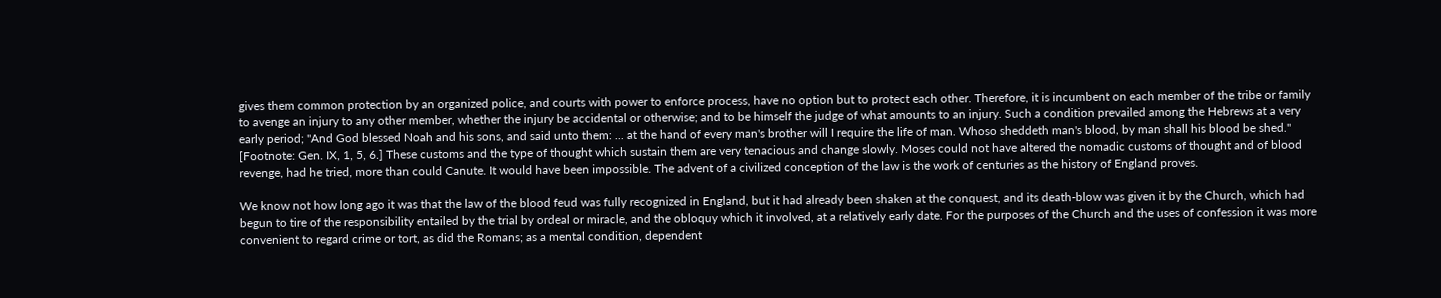gives them common protection by an organized police, and courts with power to enforce process, have no option but to protect each other. Therefore, it is incumbent on each member of the tribe or family to avenge an injury to any other member, whether the injury be accidental or otherwise; and to be himself the judge of what amounts to an injury. Such a condition prevailed among the Hebrews at a very early period; "And God blessed Noah and his sons, and said unto them: ... at the hand of every man's brother will I require the life of man. Whoso sheddeth man's blood, by man shall his blood be shed." [Footnote: Gen. IX, 1, 5, 6.] These customs and the type of thought which sustain them are very tenacious and change slowly. Moses could not have altered the nomadic customs of thought and of blood revenge, had he tried, more than could Canute. It would have been impossible. The advent of a civilized conception of the law is the work of centuries as the history of England proves.

We know not how long ago it was that the law of the blood feud was fully recognized in England, but it had already been shaken at the conquest, and its death-blow was given it by the Church, which had begun to tire of the responsibility entailed by the trial by ordeal or miracle, and the obloquy which it involved, at a relatively early date. For the purposes of the Church and the uses of confession it was more convenient to regard crime or tort, as did the Romans; as a mental condition, dependent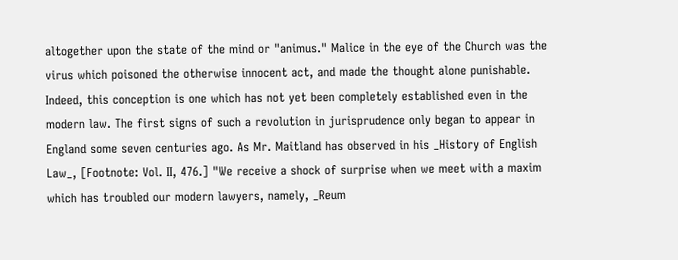altogether upon the state of the mind or "animus." Malice in the eye of the Church was the virus which poisoned the otherwise innocent act, and made the thought alone punishable. Indeed, this conception is one which has not yet been completely established even in the modern law. The first signs of such a revolution in jurisprudence only began to appear in England some seven centuries ago. As Mr. Maitland has observed in his _History of English Law_, [Footnote: Vol. II, 476.] "We receive a shock of surprise when we meet with a maxim which has troubled our modern lawyers, namely, _Reum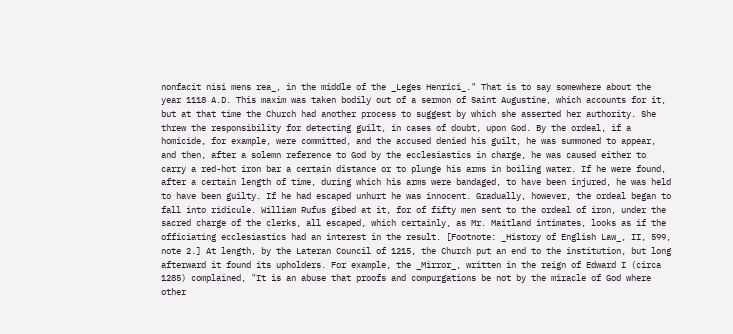nonfacit nisi mens rea_, in the middle of the _Leges Henrici_." That is to say somewhere about the year 1118 A.D. This maxim was taken bodily out of a sermon of Saint Augustine, which accounts for it, but at that time the Church had another process to suggest by which she asserted her authority. She threw the responsibility for detecting guilt, in cases of doubt, upon God. By the ordeal, if a homicide, for example, were committed, and the accused denied his guilt, he was summoned to appear, and then, after a solemn reference to God by the ecclesiastics in charge, he was caused either to carry a red-hot iron bar a certain distance or to plunge his arms in boiling water. If he were found, after a certain length of time, during which his arms were bandaged, to have been injured, he was held to have been guilty. If he had escaped unhurt he was innocent. Gradually, however, the ordeal began to fall into ridicule. William Rufus gibed at it, for of fifty men sent to the ordeal of iron, under the sacred charge of the clerks, all escaped, which certainly, as Mr. Maitland intimates, looks as if the officiating ecclesiastics had an interest in the result. [Footnote: _History of English Law_, II, 599, note 2.] At length, by the Lateran Council of 1215, the Church put an end to the institution, but long afterward it found its upholders. For example, the _Mirror_, written in the reign of Edward I (circa 1285) complained, "It is an abuse that proofs and compurgations be not by the miracle of God where other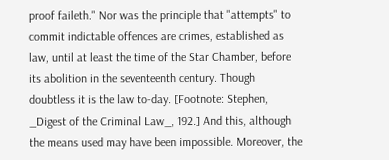proof faileth." Nor was the principle that "attempts" to commit indictable offences are crimes, established as law, until at least the time of the Star Chamber, before its abolition in the seventeenth century. Though doubtless it is the law to-day. [Footnote: Stephen, _Digest of the Criminal Law_, 192.] And this, although the means used may have been impossible. Moreover, the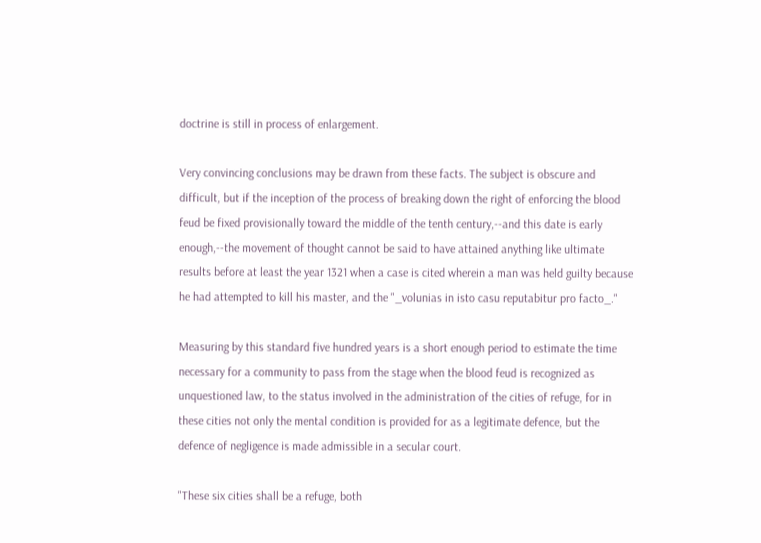doctrine is still in process of enlargement.

Very convincing conclusions may be drawn from these facts. The subject is obscure and difficult, but if the inception of the process of breaking down the right of enforcing the blood feud be fixed provisionally toward the middle of the tenth century,--and this date is early enough,--the movement of thought cannot be said to have attained anything like ultimate results before at least the year 1321 when a case is cited wherein a man was held guilty because he had attempted to kill his master, and the "_volunias in isto casu reputabitur pro facto_."

Measuring by this standard five hundred years is a short enough period to estimate the time necessary for a community to pass from the stage when the blood feud is recognized as unquestioned law, to the status involved in the administration of the cities of refuge, for in these cities not only the mental condition is provided for as a legitimate defence, but the defence of negligence is made admissible in a secular court.

"These six cities shall be a refuge, both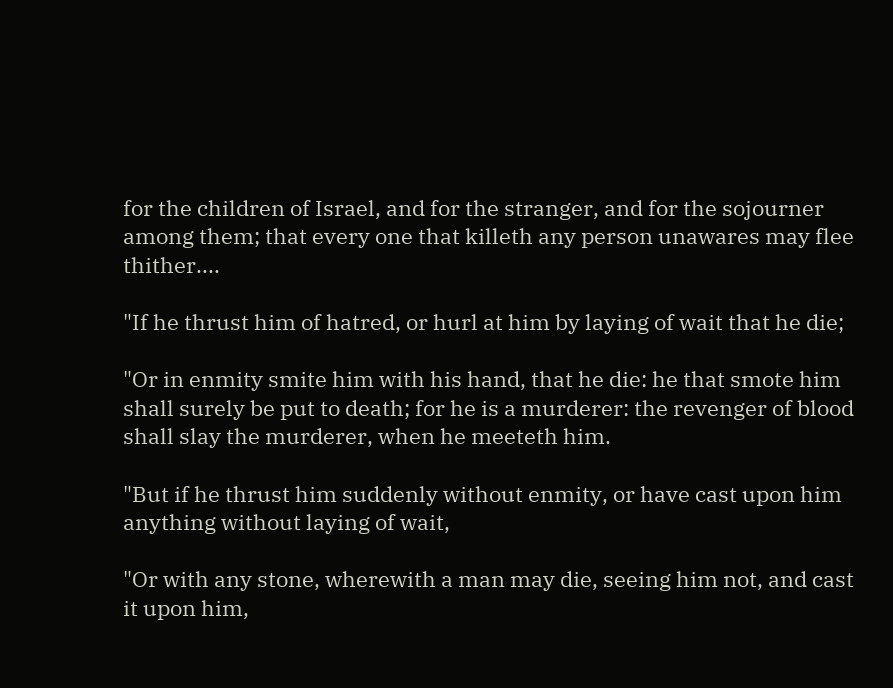for the children of Israel, and for the stranger, and for the sojourner among them; that every one that killeth any person unawares may flee thither....

"If he thrust him of hatred, or hurl at him by laying of wait that he die;

"Or in enmity smite him with his hand, that he die: he that smote him shall surely be put to death; for he is a murderer: the revenger of blood shall slay the murderer, when he meeteth him.

"But if he thrust him suddenly without enmity, or have cast upon him anything without laying of wait,

"Or with any stone, wherewith a man may die, seeing him not, and cast it upon him,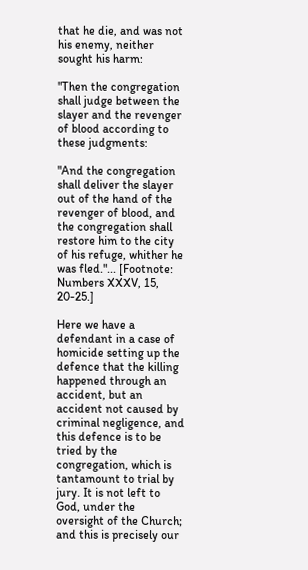that he die, and was not his enemy, neither sought his harm:

"Then the congregation shall judge between the slayer and the revenger of blood according to these judgments:

"And the congregation shall deliver the slayer out of the hand of the revenger of blood, and the congregation shall restore him to the city of his refuge, whither he was fled."... [Footnote: Numbers XXXV, 15, 20-25.]

Here we have a defendant in a case of homicide setting up the defence that the killing happened through an accident, but an accident not caused by criminal negligence, and this defence is to be tried by the congregation, which is tantamount to trial by jury. It is not left to God, under the oversight of the Church; and this is precisely our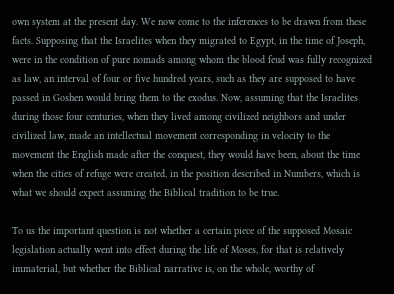own system at the present day. We now come to the inferences to be drawn from these facts. Supposing that the Israelites when they migrated to Egypt, in the time of Joseph, were in the condition of pure nomads among whom the blood feud was fully recognized as law, an interval of four or five hundred years, such as they are supposed to have passed in Goshen would bring them to the exodus. Now, assuming that the Israelites during those four centuries, when they lived among civilized neighbors and under civilized law, made an intellectual movement corresponding in velocity to the movement the English made after the conquest, they would have been, about the time when the cities of refuge were created, in the position described in Numbers, which is what we should expect assuming the Biblical tradition to be true.

To us the important question is not whether a certain piece of the supposed Mosaic legislation actually went into effect during the life of Moses, for that is relatively immaterial, but whether the Biblical narrative is, on the whole, worthy of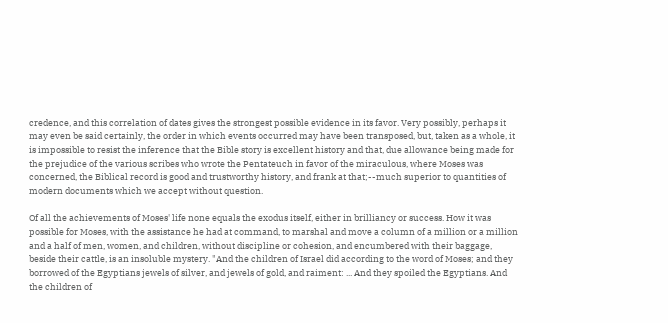credence, and this correlation of dates gives the strongest possible evidence in its favor. Very possibly, perhaps it may even be said certainly, the order in which events occurred may have been transposed, but, taken as a whole, it is impossible to resist the inference that the Bible story is excellent history and that, due allowance being made for the prejudice of the various scribes who wrote the Pentateuch in favor of the miraculous, where Moses was concerned, the Biblical record is good and trustworthy history, and frank at that;--much superior to quantities of modern documents which we accept without question.

Of all the achievements of Moses' life none equals the exodus itself, either in brilliancy or success. How it was possible for Moses, with the assistance he had at command, to marshal and move a column of a million or a million and a half of men, women, and children, without discipline or cohesion, and encumbered with their baggage, beside their cattle, is an insoluble mystery. "And the children of Israel did according to the word of Moses; and they borrowed of the Egyptians jewels of silver, and jewels of gold, and raiment: ... And they spoiled the Egyptians. And the children of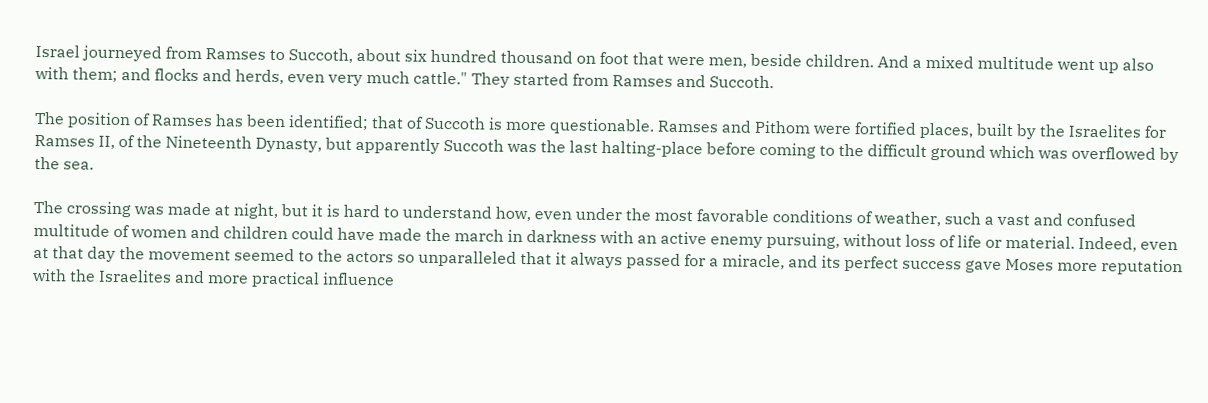Israel journeyed from Ramses to Succoth, about six hundred thousand on foot that were men, beside children. And a mixed multitude went up also with them; and flocks and herds, even very much cattle." They started from Ramses and Succoth.

The position of Ramses has been identified; that of Succoth is more questionable. Ramses and Pithom were fortified places, built by the Israelites for Ramses II, of the Nineteenth Dynasty, but apparently Succoth was the last halting-place before coming to the difficult ground which was overflowed by the sea.

The crossing was made at night, but it is hard to understand how, even under the most favorable conditions of weather, such a vast and confused multitude of women and children could have made the march in darkness with an active enemy pursuing, without loss of life or material. Indeed, even at that day the movement seemed to the actors so unparalleled that it always passed for a miracle, and its perfect success gave Moses more reputation with the Israelites and more practical influence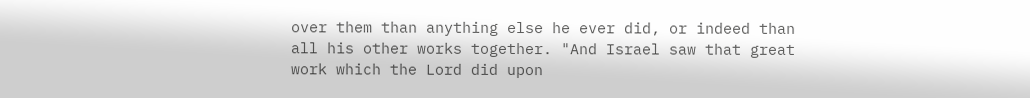over them than anything else he ever did, or indeed than all his other works together. "And Israel saw that great work which the Lord did upon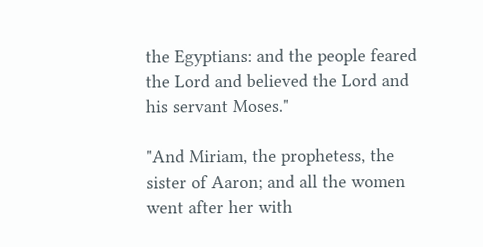the Egyptians: and the people feared the Lord and believed the Lord and his servant Moses."

"And Miriam, the prophetess, the sister of Aaron; and all the women went after her with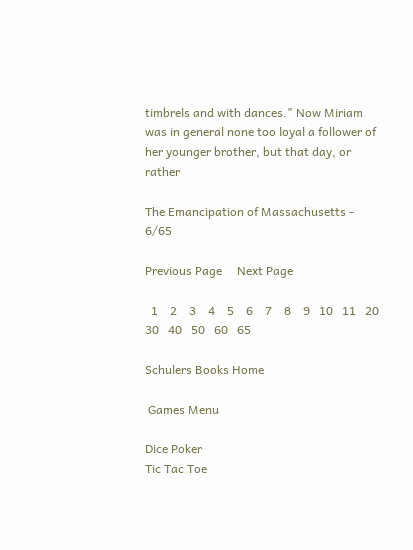timbrels and with dances." Now Miriam was in general none too loyal a follower of her younger brother, but that day, or rather

The Emancipation of Massachusetts - 6/65

Previous Page     Next Page

  1    2    3    4    5    6    7    8    9   10   11   20   30   40   50   60   65

Schulers Books Home

 Games Menu

Dice Poker
Tic Tac Toe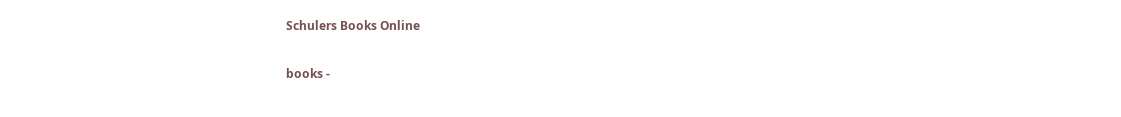Schulers Books Online

books -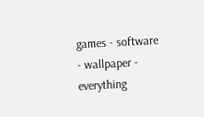games - software - wallpaper - everything